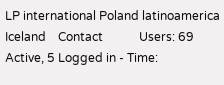LP international Poland latinoamerica Iceland    Contact            Users: 69 Active, 5 Logged in - Time: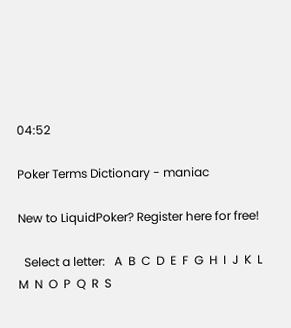04:52

Poker Terms Dictionary - maniac

New to LiquidPoker? Register here for free!

  Select a letter:   A  B  C  D  E  F  G  H  I  J  K  L  M  N  O  P  Q  R  S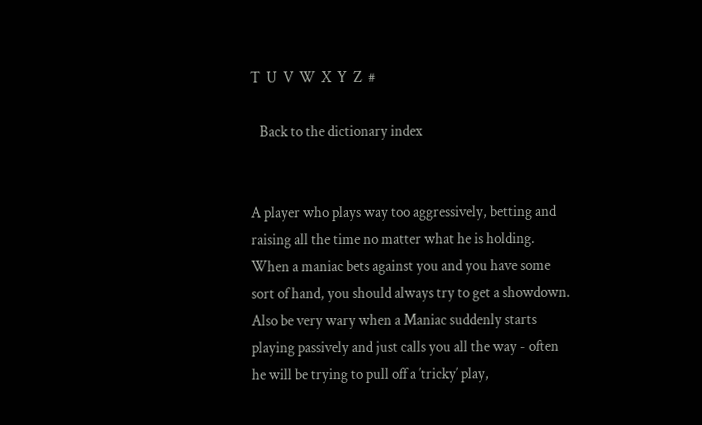T  U  V  W  X  Y  Z  #

   Back to the dictionary index


A player who plays way too aggressively, betting and raising all the time no matter what he is holding. When a maniac bets against you and you have some sort of hand, you should always try to get a showdown. Also be very wary when a Maniac suddenly starts playing passively and just calls you all the way - often he will be trying to pull off a ′tricky′ play,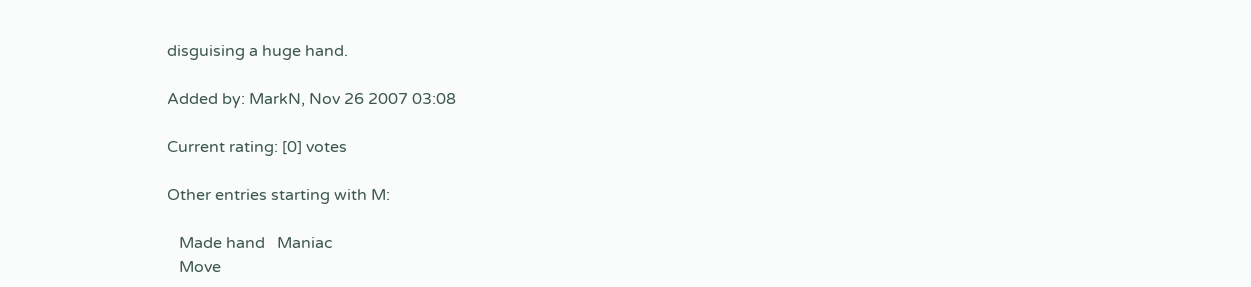disguising a huge hand.

Added by: MarkN, Nov 26 2007 03:08

Current rating: [0] votes

Other entries starting with M:

   Made hand   Maniac
   Move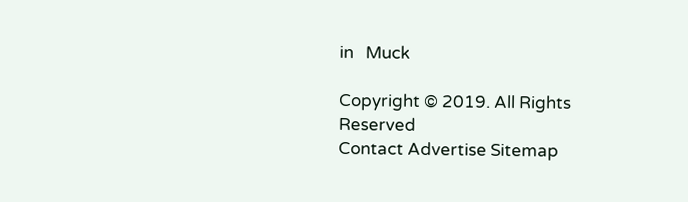in   Muck

Copyright © 2019. All Rights Reserved
Contact Advertise Sitemap